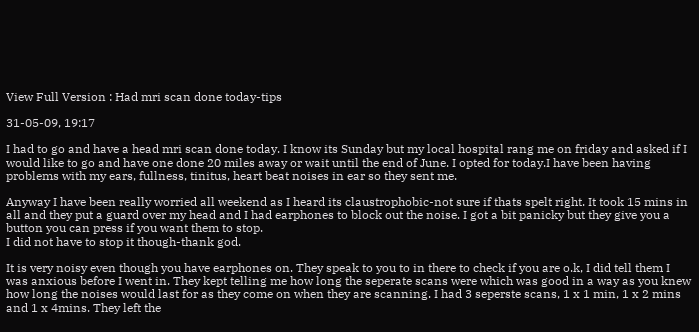View Full Version : Had mri scan done today-tips

31-05-09, 19:17

I had to go and have a head mri scan done today. I know its Sunday but my local hospital rang me on friday and asked if I would like to go and have one done 20 miles away or wait until the end of June. I opted for today.I have been having problems with my ears, fullness, tinitus, heart beat noises in ear so they sent me.

Anyway I have been really worried all weekend as I heard its claustrophobic-not sure if thats spelt right. It took 15 mins in all and they put a guard over my head and I had earphones to block out the noise. I got a bit panicky but they give you a button you can press if you want them to stop.
I did not have to stop it though-thank god.

It is very noisy even though you have earphones on. They speak to you to in there to check if you are o.k, I did tell them I was anxious before I went in. They kept telling me how long the seperate scans were which was good in a way as you knew how long the noises would last for as they come on when they are scanning. I had 3 seperste scans, 1 x 1 min, 1 x 2 mins and 1 x 4mins. They left the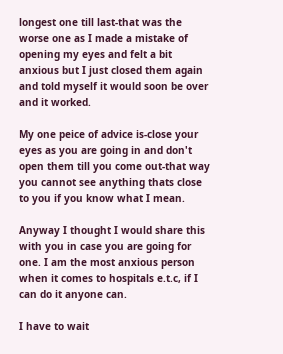longest one till last-that was the worse one as I made a mistake of opening my eyes and felt a bit anxious but I just closed them again and told myself it would soon be over and it worked.

My one peice of advice is-close your eyes as you are going in and don't open them till you come out-that way you cannot see anything thats close to you if you know what I mean.

Anyway I thought I would share this with you in case you are going for one. I am the most anxious person when it comes to hospitals e.t.c, if I can do it anyone can.

I have to wait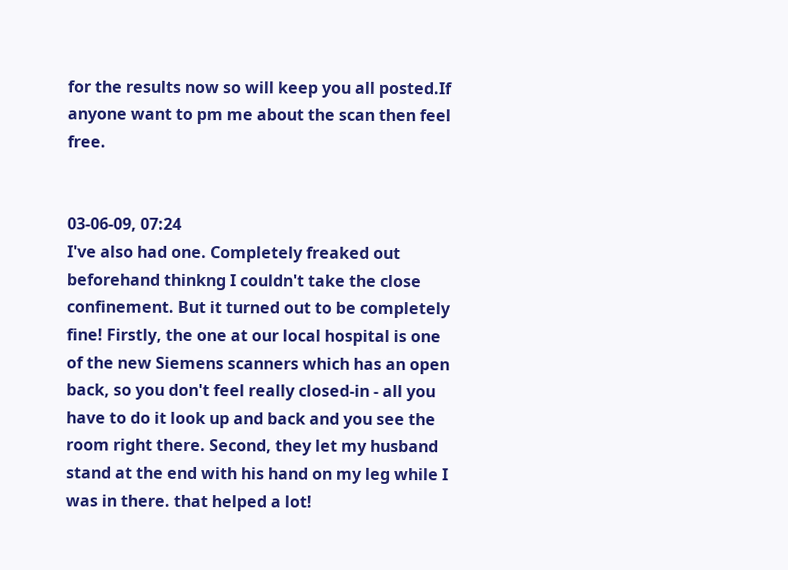for the results now so will keep you all posted.If anyone want to pm me about the scan then feel free.


03-06-09, 07:24
I've also had one. Completely freaked out beforehand thinkng I couldn't take the close confinement. But it turned out to be completely fine! Firstly, the one at our local hospital is one of the new Siemens scanners which has an open back, so you don't feel really closed-in - all you have to do it look up and back and you see the room right there. Second, they let my husband stand at the end with his hand on my leg while I was in there. that helped a lot!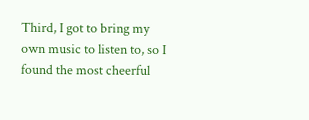Third, I got to bring my own music to listen to, so I found the most cheerful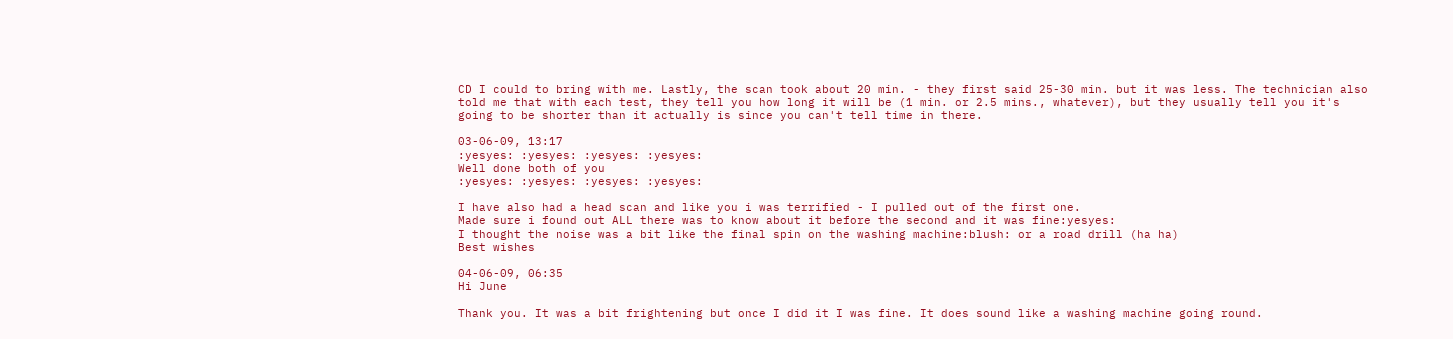CD I could to bring with me. Lastly, the scan took about 20 min. - they first said 25-30 min. but it was less. The technician also told me that with each test, they tell you how long it will be (1 min. or 2.5 mins., whatever), but they usually tell you it's going to be shorter than it actually is since you can't tell time in there.

03-06-09, 13:17
:yesyes: :yesyes: :yesyes: :yesyes:
Well done both of you
:yesyes: :yesyes: :yesyes: :yesyes:

I have also had a head scan and like you i was terrified - I pulled out of the first one.
Made sure i found out ALL there was to know about it before the second and it was fine:yesyes:
I thought the noise was a bit like the final spin on the washing machine:blush: or a road drill (ha ha)
Best wishes

04-06-09, 06:35
Hi June

Thank you. It was a bit frightening but once I did it I was fine. It does sound like a washing machine going round.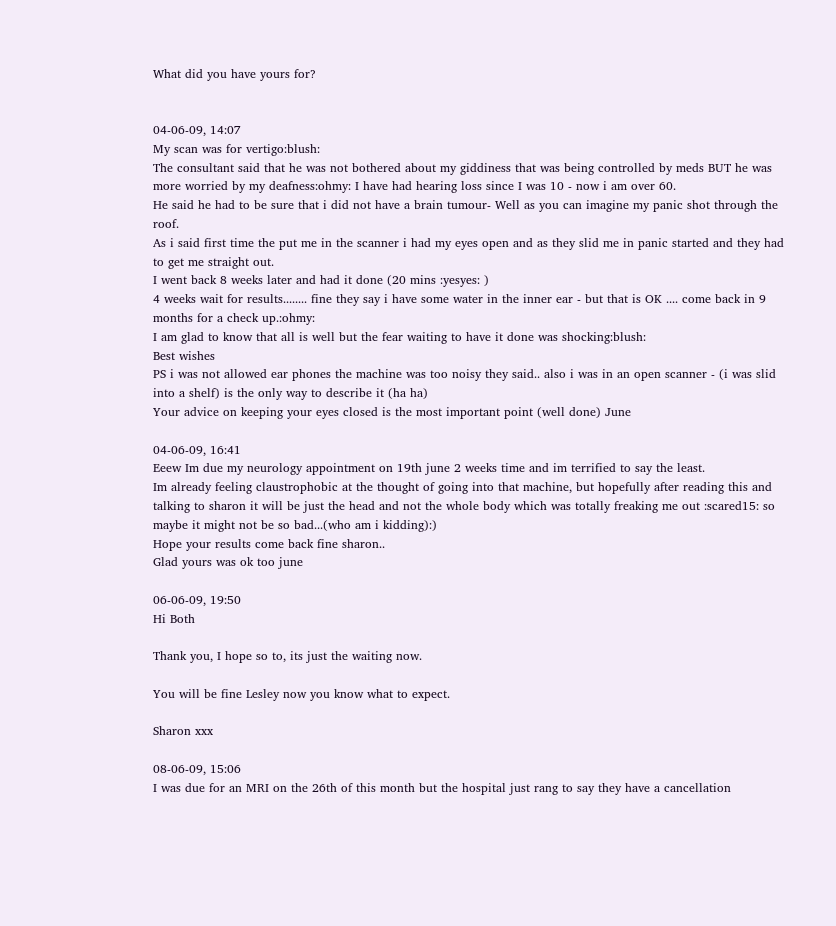What did you have yours for?


04-06-09, 14:07
My scan was for vertigo:blush:
The consultant said that he was not bothered about my giddiness that was being controlled by meds BUT he was more worried by my deafness:ohmy: I have had hearing loss since I was 10 - now i am over 60.
He said he had to be sure that i did not have a brain tumour- Well as you can imagine my panic shot through the roof.
As i said first time the put me in the scanner i had my eyes open and as they slid me in panic started and they had to get me straight out.
I went back 8 weeks later and had it done (20 mins :yesyes: )
4 weeks wait for results........ fine they say i have some water in the inner ear - but that is OK .... come back in 9 months for a check up.:ohmy:
I am glad to know that all is well but the fear waiting to have it done was shocking:blush:
Best wishes
PS i was not allowed ear phones the machine was too noisy they said.. also i was in an open scanner - (i was slid into a shelf) is the only way to describe it (ha ha)
Your advice on keeping your eyes closed is the most important point (well done) June

04-06-09, 16:41
Eeew Im due my neurology appointment on 19th june 2 weeks time and im terrified to say the least.
Im already feeling claustrophobic at the thought of going into that machine, but hopefully after reading this and talking to sharon it will be just the head and not the whole body which was totally freaking me out :scared15: so maybe it might not be so bad...(who am i kidding):)
Hope your results come back fine sharon..
Glad yours was ok too june

06-06-09, 19:50
Hi Both

Thank you, I hope so to, its just the waiting now.

You will be fine Lesley now you know what to expect.

Sharon xxx

08-06-09, 15:06
I was due for an MRI on the 26th of this month but the hospital just rang to say they have a cancellation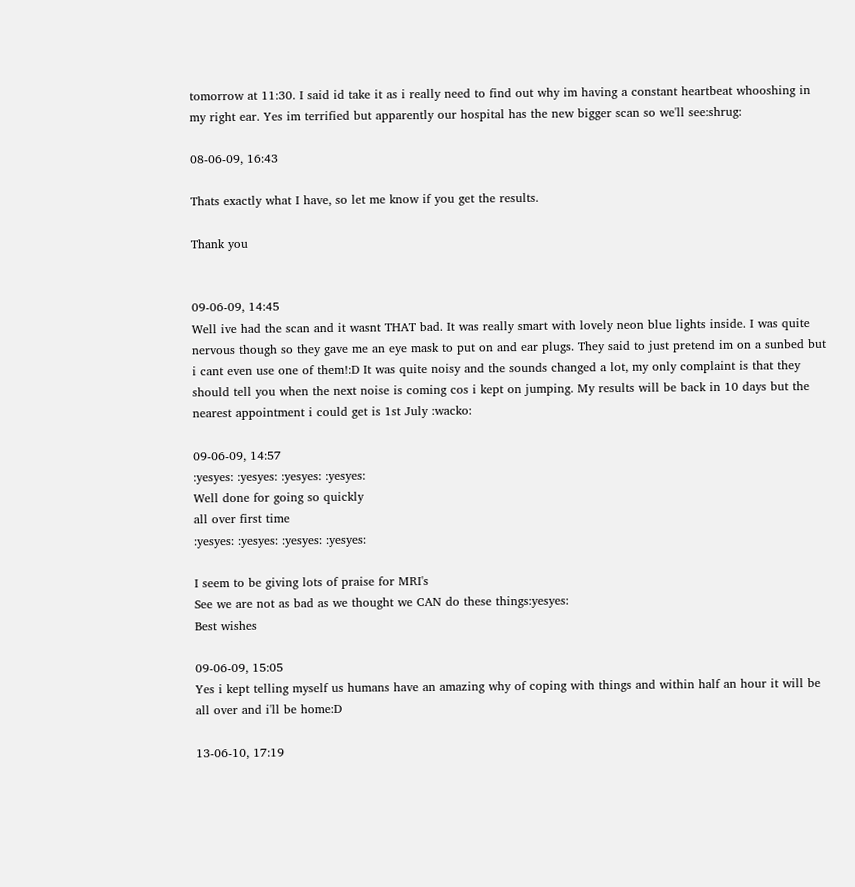tomorrow at 11:30. I said id take it as i really need to find out why im having a constant heartbeat whooshing in my right ear. Yes im terrified but apparently our hospital has the new bigger scan so we'll see:shrug:

08-06-09, 16:43

Thats exactly what I have, so let me know if you get the results.

Thank you


09-06-09, 14:45
Well ive had the scan and it wasnt THAT bad. It was really smart with lovely neon blue lights inside. I was quite nervous though so they gave me an eye mask to put on and ear plugs. They said to just pretend im on a sunbed but i cant even use one of them!:D It was quite noisy and the sounds changed a lot, my only complaint is that they should tell you when the next noise is coming cos i kept on jumping. My results will be back in 10 days but the nearest appointment i could get is 1st July :wacko:

09-06-09, 14:57
:yesyes: :yesyes: :yesyes: :yesyes:
Well done for going so quickly
all over first time
:yesyes: :yesyes: :yesyes: :yesyes:

I seem to be giving lots of praise for MRI's
See we are not as bad as we thought we CAN do these things:yesyes:
Best wishes

09-06-09, 15:05
Yes i kept telling myself us humans have an amazing why of coping with things and within half an hour it will be all over and i'll be home:D

13-06-10, 17:19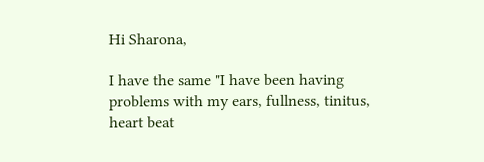Hi Sharona,

I have the same "I have been having problems with my ears, fullness, tinitus, heart beat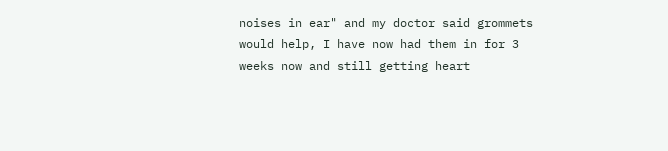noises in ear" and my doctor said grommets would help, I have now had them in for 3 weeks now and still getting heart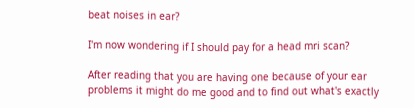beat noises in ear?

I'm now wondering if I should pay for a head mri scan?

After reading that you are having one because of your ear problems it might do me good and to find out what's exactly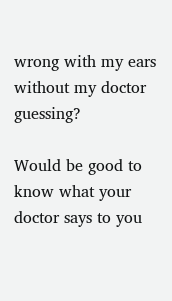wrong with my ears without my doctor guessing?

Would be good to know what your doctor says to you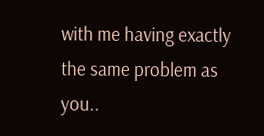with me having exactly the same problem as you..